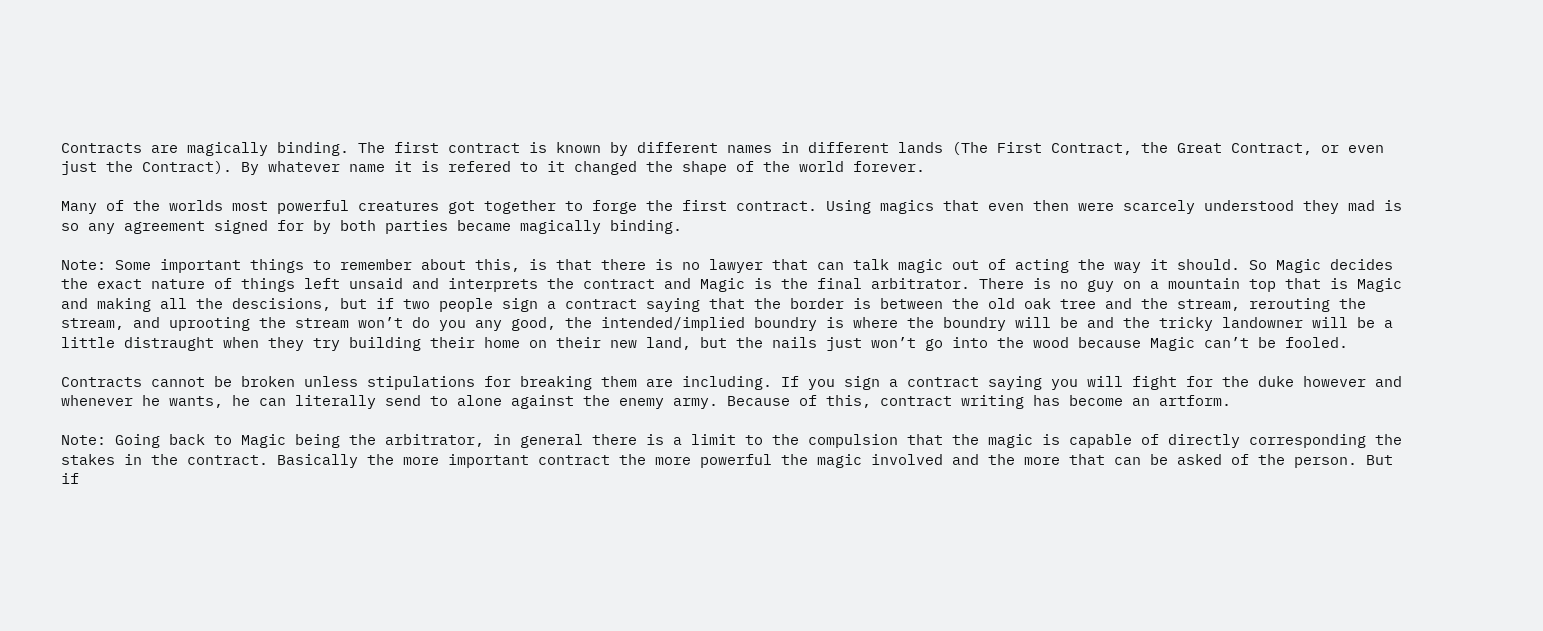Contracts are magically binding. The first contract is known by different names in different lands (The First Contract, the Great Contract, or even just the Contract). By whatever name it is refered to it changed the shape of the world forever.

Many of the worlds most powerful creatures got together to forge the first contract. Using magics that even then were scarcely understood they mad is so any agreement signed for by both parties became magically binding.

Note: Some important things to remember about this, is that there is no lawyer that can talk magic out of acting the way it should. So Magic decides the exact nature of things left unsaid and interprets the contract and Magic is the final arbitrator. There is no guy on a mountain top that is Magic and making all the descisions, but if two people sign a contract saying that the border is between the old oak tree and the stream, rerouting the stream, and uprooting the stream won’t do you any good, the intended/implied boundry is where the boundry will be and the tricky landowner will be a little distraught when they try building their home on their new land, but the nails just won’t go into the wood because Magic can’t be fooled.

Contracts cannot be broken unless stipulations for breaking them are including. If you sign a contract saying you will fight for the duke however and whenever he wants, he can literally send to alone against the enemy army. Because of this, contract writing has become an artform.

Note: Going back to Magic being the arbitrator, in general there is a limit to the compulsion that the magic is capable of directly corresponding the stakes in the contract. Basically the more important contract the more powerful the magic involved and the more that can be asked of the person. But if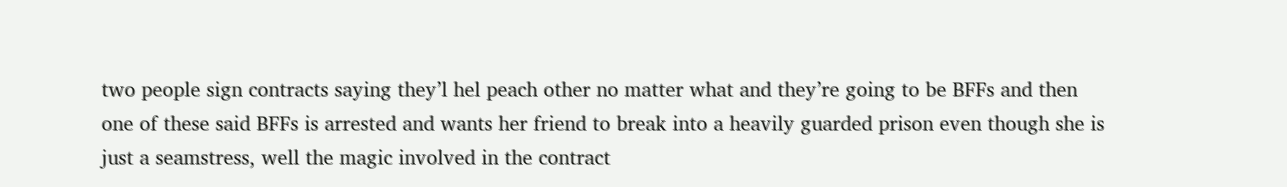two people sign contracts saying they’l hel peach other no matter what and they’re going to be BFFs and then one of these said BFFs is arrested and wants her friend to break into a heavily guarded prison even though she is just a seamstress, well the magic involved in the contract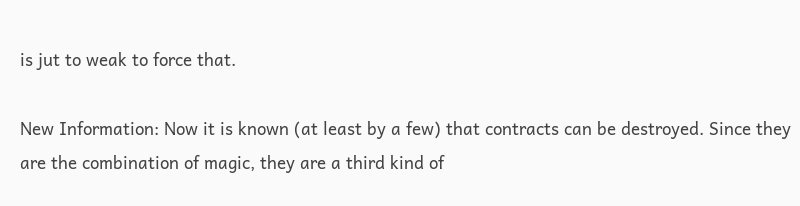is jut to weak to force that.

New Information: Now it is known (at least by a few) that contracts can be destroyed. Since they are the combination of magic, they are a third kind of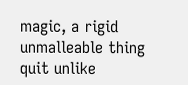magic, a rigid unmalleable thing quit unlike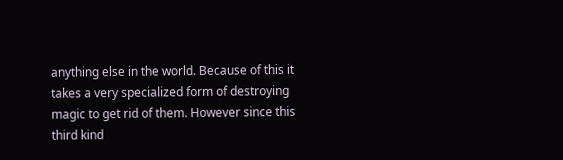anything else in the world. Because of this it takes a very specialized form of destroying magic to get rid of them. However since this third kind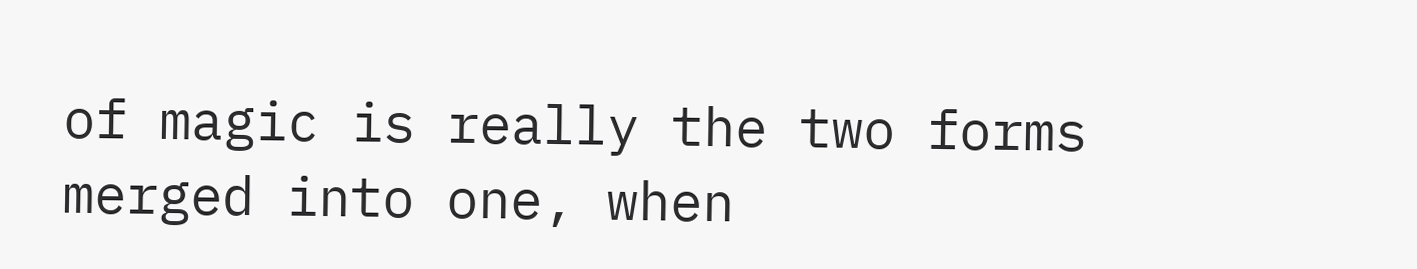of magic is really the two forms merged into one, when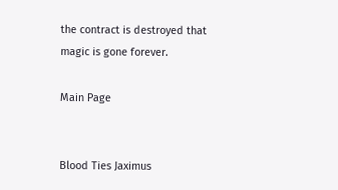the contract is destroyed that magic is gone forever.

Main Page


Blood Ties Jaximus